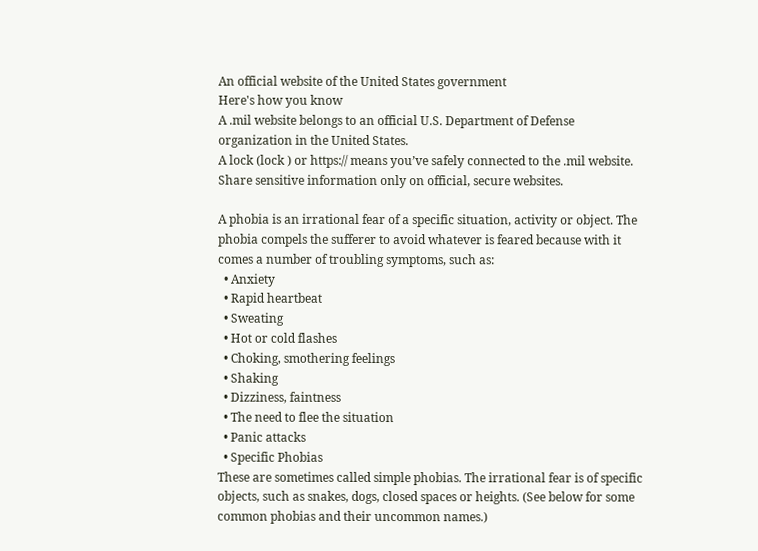An official website of the United States government
Here's how you know
A .mil website belongs to an official U.S. Department of Defense organization in the United States.
A lock (lock ) or https:// means you’ve safely connected to the .mil website. Share sensitive information only on official, secure websites.

A phobia is an irrational fear of a specific situation, activity or object. The phobia compels the sufferer to avoid whatever is feared because with it comes a number of troubling symptoms, such as:
  • Anxiety
  • Rapid heartbeat
  • Sweating
  • Hot or cold flashes
  • Choking, smothering feelings
  • Shaking
  • Dizziness, faintness
  • The need to flee the situation
  • Panic attacks
  • Specific Phobias
These are sometimes called simple phobias. The irrational fear is of specific objects, such as snakes, dogs, closed spaces or heights. (See below for some common phobias and their uncommon names.)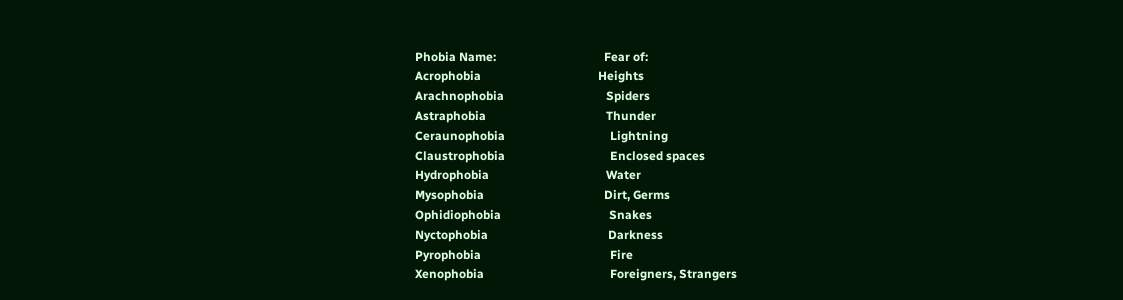Phobia Name:                                    Fear of:
Acrophobia                                       Heights
Arachnophobia                                  Spiders
Astraphobia                                        Thunder
Ceraunophobia                                   Lightning
Claustrophobia                                   Enclosed spaces
Hydrophobia                                       Water
Mysophobia                                        Dirt, Germs
Ophidiophobia                                    Snakes
Nyctophobia                                        Darkness
Pyrophobia                                           Fire
Xenophobia                                          Foreigners, Strangers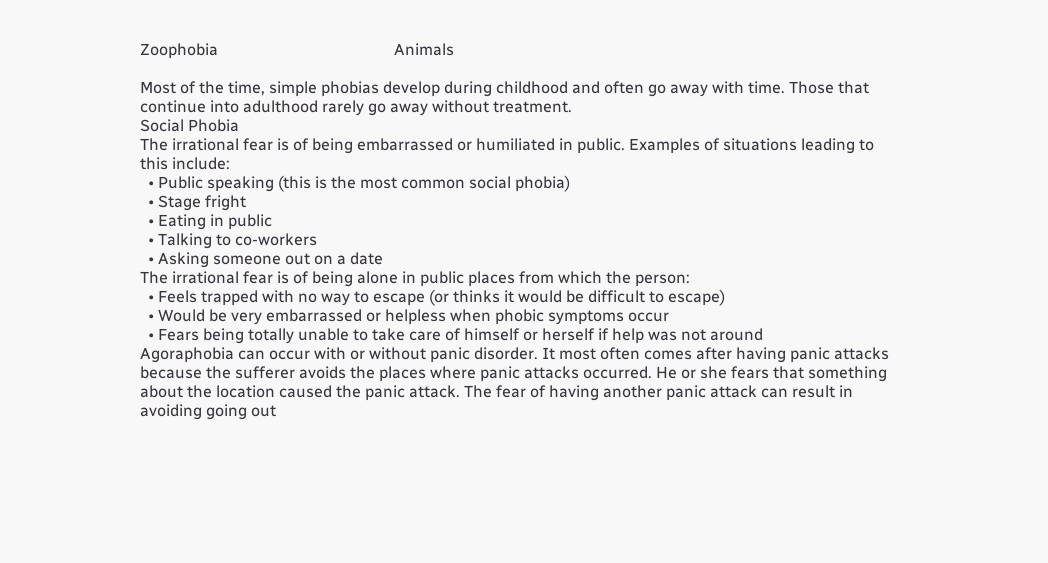Zoophobia                                            Animals

Most of the time, simple phobias develop during childhood and often go away with time. Those that continue into adulthood rarely go away without treatment.
Social Phobia
The irrational fear is of being embarrassed or humiliated in public. Examples of situations leading to this include:
  • Public speaking (this is the most common social phobia)
  • Stage fright
  • Eating in public
  • Talking to co-workers
  • Asking someone out on a date
The irrational fear is of being alone in public places from which the person:
  • Feels trapped with no way to escape (or thinks it would be difficult to escape)
  • Would be very embarrassed or helpless when phobic symptoms occur
  • Fears being totally unable to take care of himself or herself if help was not around
Agoraphobia can occur with or without panic disorder. It most often comes after having panic attacks because the sufferer avoids the places where panic attacks occurred. He or she fears that something about the location caused the panic attack. The fear of having another panic attack can result in avoiding going out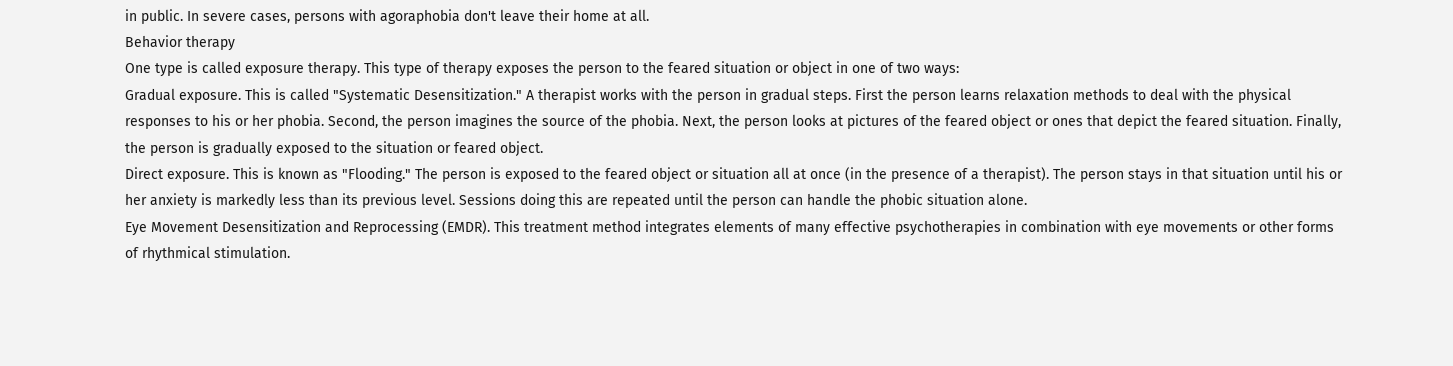in public. In severe cases, persons with agoraphobia don't leave their home at all.
Behavior therapy
One type is called exposure therapy. This type of therapy exposes the person to the feared situation or object in one of two ways:
Gradual exposure. This is called "Systematic Desensitization." A therapist works with the person in gradual steps. First the person learns relaxation methods to deal with the physical responses to his or her phobia. Second, the person imagines the source of the phobia. Next, the person looks at pictures of the feared object or ones that depict the feared situation. Finally, the person is gradually exposed to the situation or feared object.
Direct exposure. This is known as "Flooding." The person is exposed to the feared object or situation all at once (in the presence of a therapist). The person stays in that situation until his or her anxiety is markedly less than its previous level. Sessions doing this are repeated until the person can handle the phobic situation alone.
Eye Movement Desensitization and Reprocessing (EMDR). This treatment method integrates elements of many effective psychotherapies in combination with eye movements or other forms of rhythmical stimulation.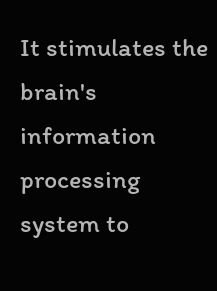It stimulates the brain's information processing system to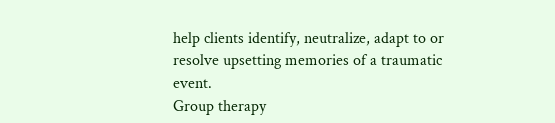help clients identify, neutralize, adapt to or resolve upsetting memories of a traumatic event.
Group therapy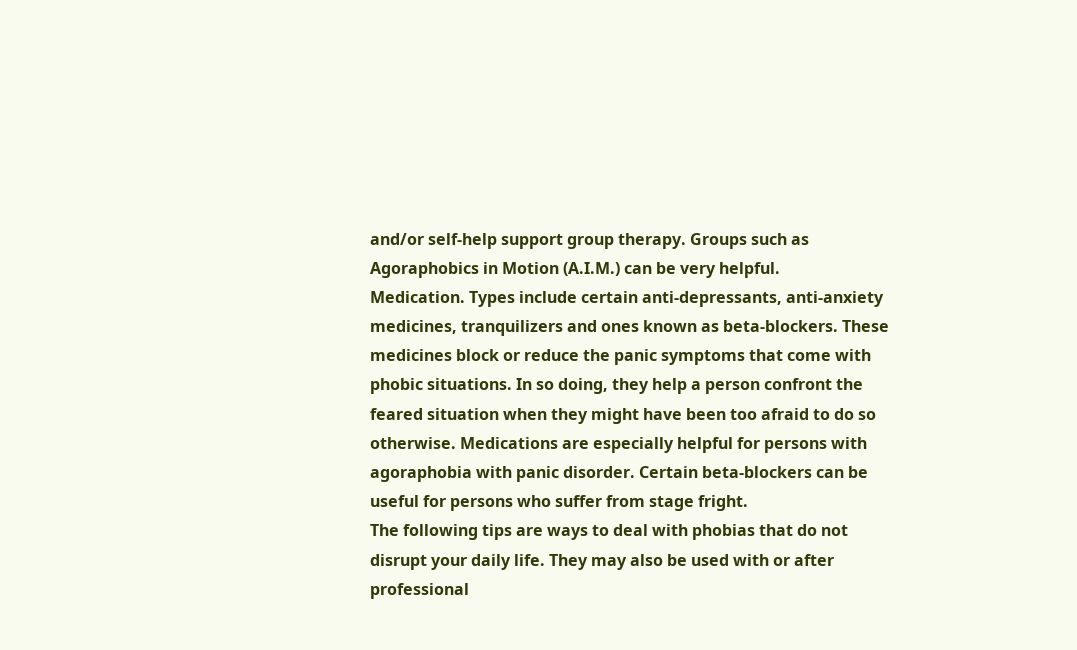and/or self-help support group therapy. Groups such as Agoraphobics in Motion (A.I.M.) can be very helpful.
Medication. Types include certain anti-depressants, anti-anxiety medicines, tranquilizers and ones known as beta-blockers. These medicines block or reduce the panic symptoms that come with phobic situations. In so doing, they help a person confront the feared situation when they might have been too afraid to do so otherwise. Medications are especially helpful for persons with agoraphobia with panic disorder. Certain beta-blockers can be useful for persons who suffer from stage fright.
The following tips are ways to deal with phobias that do not disrupt your daily life. They may also be used with or after professional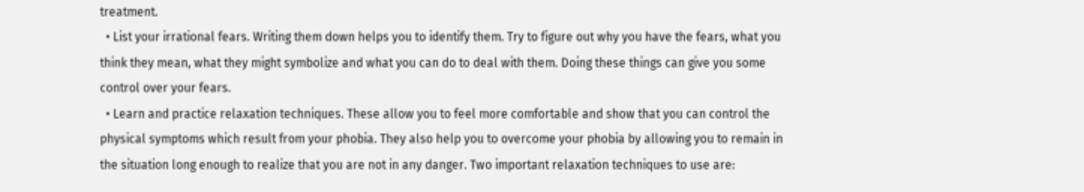treatment.
  • List your irrational fears. Writing them down helps you to identify them. Try to figure out why you have the fears, what you think they mean, what they might symbolize and what you can do to deal with them. Doing these things can give you some control over your fears.
  • Learn and practice relaxation techniques. These allow you to feel more comfortable and show that you can control the physical symptoms which result from your phobia. They also help you to overcome your phobia by allowing you to remain in the situation long enough to realize that you are not in any danger. Two important relaxation techniques to use are: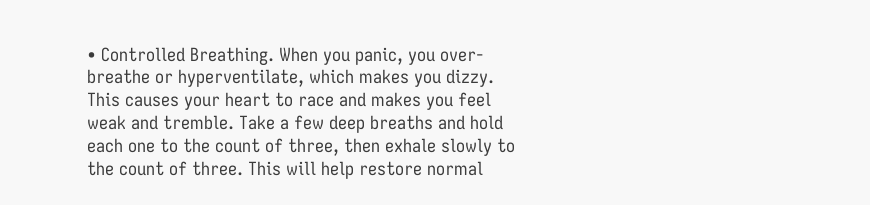• Controlled Breathing. When you panic, you over-breathe or hyperventilate, which makes you dizzy. This causes your heart to race and makes you feel weak and tremble. Take a few deep breaths and hold each one to the count of three, then exhale slowly to the count of three. This will help restore normal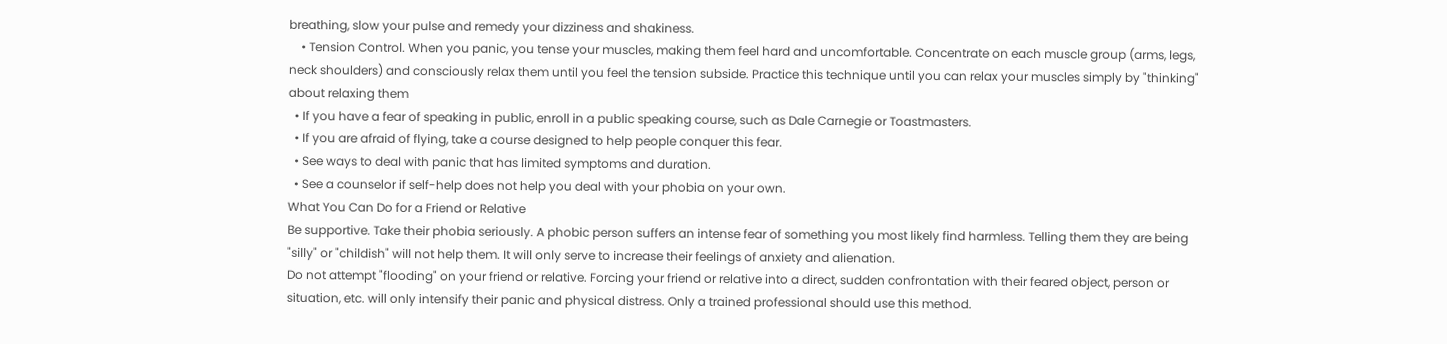breathing, slow your pulse and remedy your dizziness and shakiness.
    • Tension Control. When you panic, you tense your muscles, making them feel hard and uncomfortable. Concentrate on each muscle group (arms, legs, neck shoulders) and consciously relax them until you feel the tension subside. Practice this technique until you can relax your muscles simply by "thinking" about relaxing them
  • If you have a fear of speaking in public, enroll in a public speaking course, such as Dale Carnegie or Toastmasters.
  • If you are afraid of flying, take a course designed to help people conquer this fear.
  • See ways to deal with panic that has limited symptoms and duration.
  • See a counselor if self-help does not help you deal with your phobia on your own.
What You Can Do for a Friend or Relative
Be supportive. Take their phobia seriously. A phobic person suffers an intense fear of something you most likely find harmless. Telling them they are being "silly" or "childish" will not help them. It will only serve to increase their feelings of anxiety and alienation.
Do not attempt "flooding" on your friend or relative. Forcing your friend or relative into a direct, sudden confrontation with their feared object, person or situation, etc. will only intensify their panic and physical distress. Only a trained professional should use this method.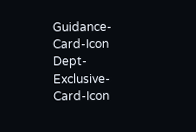Guidance-Card-Icon Dept-Exclusive-Card-Icon